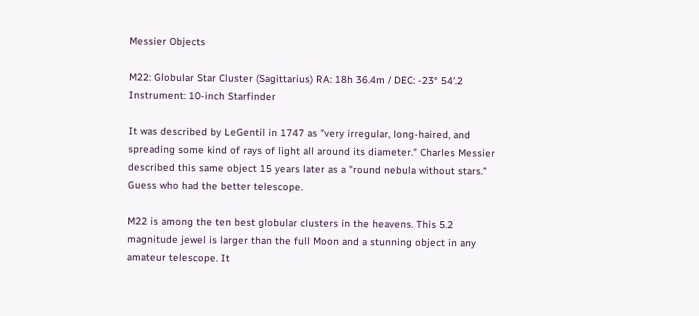Messier Objects

M22: Globular Star Cluster (Sagittarius) RA: 18h 36.4m / DEC: -23° 54'.2
Instrument: 10-inch Starfinder

It was described by LeGentil in 1747 as "very irregular, long-haired, and spreading some kind of rays of light all around its diameter." Charles Messier described this same object 15 years later as a "round nebula without stars." Guess who had the better telescope.

M22 is among the ten best globular clusters in the heavens. This 5.2 magnitude jewel is larger than the full Moon and a stunning object in any amateur telescope. It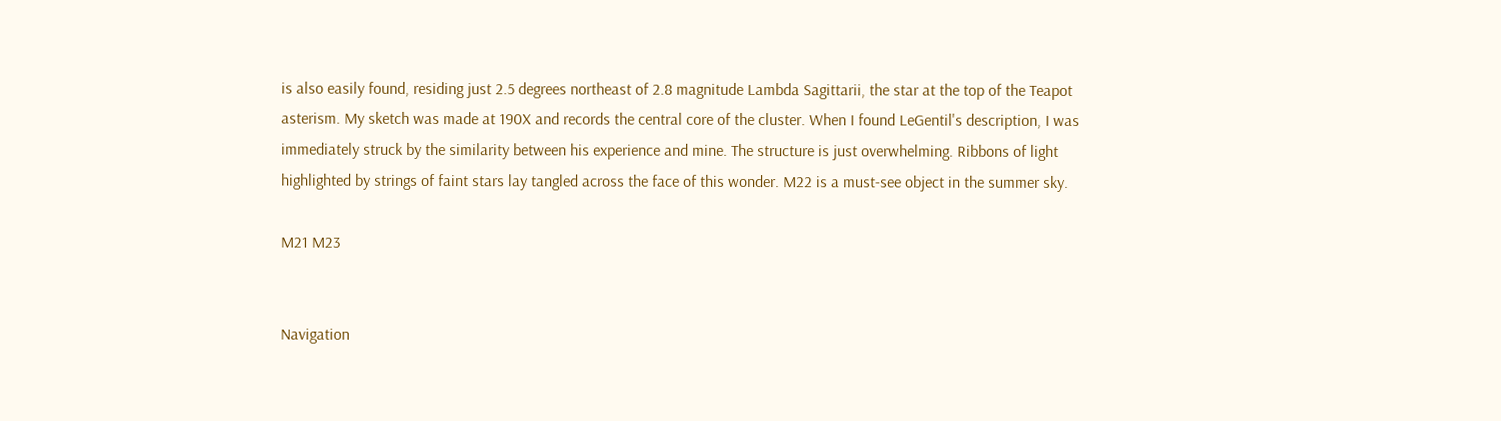is also easily found, residing just 2.5 degrees northeast of 2.8 magnitude Lambda Sagittarii, the star at the top of the Teapot asterism. My sketch was made at 190X and records the central core of the cluster. When I found LeGentil's description, I was immediately struck by the similarity between his experience and mine. The structure is just overwhelming. Ribbons of light highlighted by strings of faint stars lay tangled across the face of this wonder. M22 is a must-see object in the summer sky.

M21 M23


Navigation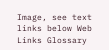Image, see text links below Web Links Glossary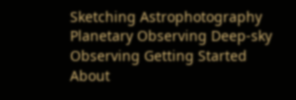Sketching Astrophotography Planetary Observing Deep-sky Observing Getting Started About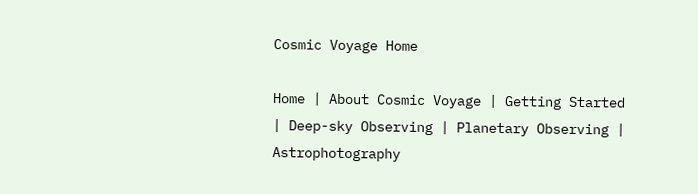Cosmic Voyage Home

Home | About Cosmic Voyage | Getting Started | Deep-sky Observing | Planetary Observing | Astrophotography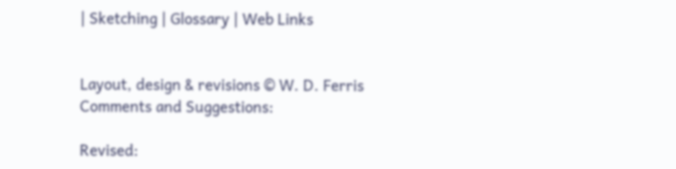| Sketching | Glossary | Web Links


Layout, design & revisions © W. D. Ferris
Comments and Suggestions:

Revised: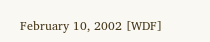February 10, 2002 [WDF]